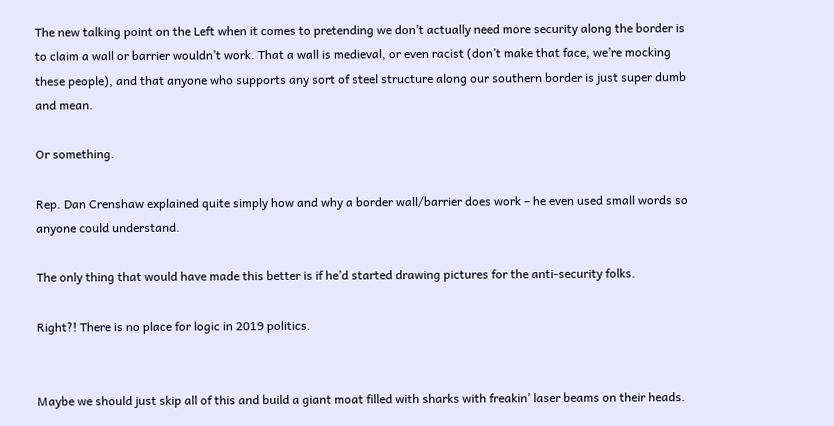The new talking point on the Left when it comes to pretending we don’t actually need more security along the border is to claim a wall or barrier wouldn’t work. That a wall is medieval, or even racist (don’t make that face, we’re mocking these people), and that anyone who supports any sort of steel structure along our southern border is just super dumb and mean.

Or something.

Rep. Dan Crenshaw explained quite simply how and why a border wall/barrier does work – he even used small words so anyone could understand.

The only thing that would have made this better is if he’d started drawing pictures for the anti-security folks.

Right?! There is no place for logic in 2019 politics.


Maybe we should just skip all of this and build a giant moat filled with sharks with freakin’ laser beams on their heads.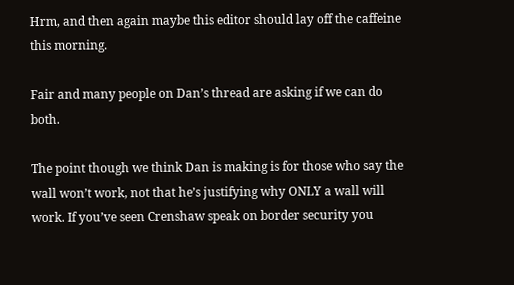Hrm, and then again maybe this editor should lay off the caffeine this morning.

Fair and many people on Dan’s thread are asking if we can do both.

The point though we think Dan is making is for those who say the wall won’t work, not that he’s justifying why ONLY a wall will work. If you’ve seen Crenshaw speak on border security you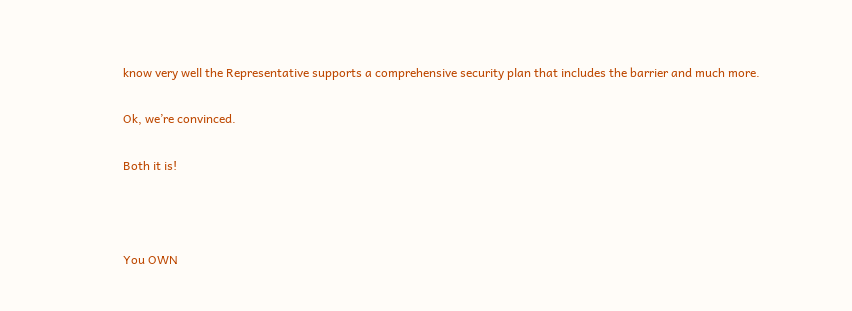know very well the Representative supports a comprehensive security plan that includes the barrier and much more.

Ok, we’re convinced.

Both it is!



You OWN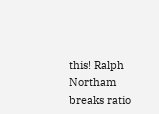this! Ralph Northam breaks ratio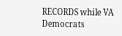RECORDS while VA Democrats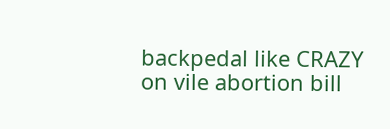backpedal like CRAZY on vile abortion bill